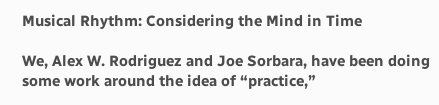Musical Rhythm: Considering the Mind in Time

We, Alex W. Rodriguez and Joe Sorbara, have been doing some work around the idea of “practice,”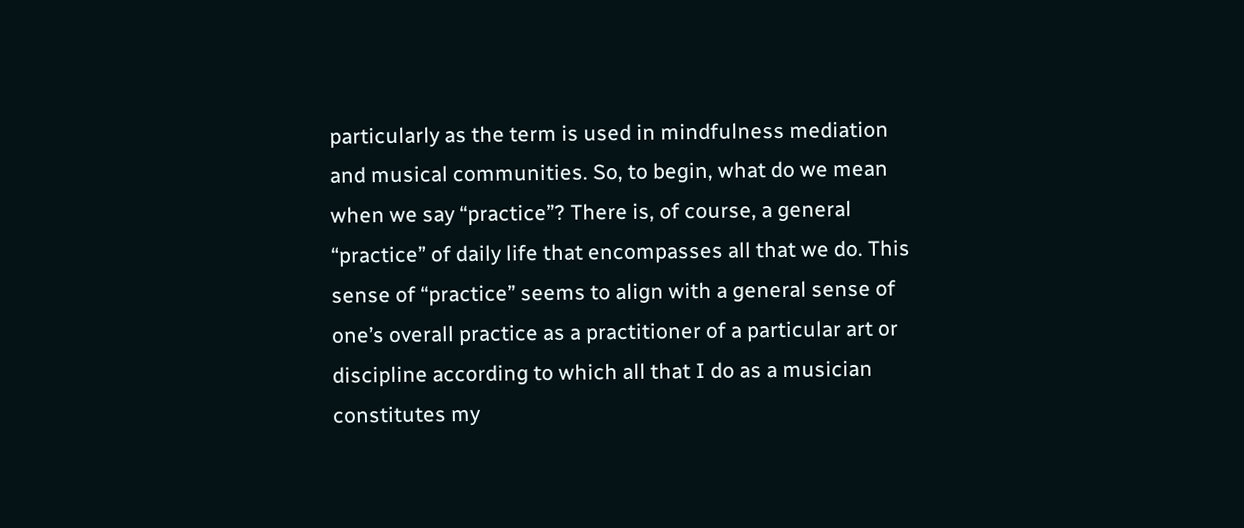particularly as the term is used in mindfulness mediation and musical communities. So, to begin, what do we mean when we say “practice”? There is, of course, a general “practice” of daily life that encompasses all that we do. This sense of “practice” seems to align with a general sense of one’s overall practice as a practitioner of a particular art or discipline according to which all that I do as a musician constitutes my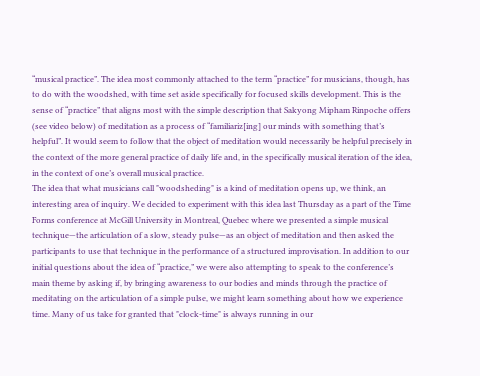“musical practice”. The idea most commonly attached to the term “practice” for musicians, though, has to do with the woodshed, with time set aside specifically for focused skills development. This is the sense of “practice” that aligns most with the simple description that Sakyong Mipham Rinpoche offers (see video below) of meditation as a process of “familiariz[ing] our minds with something that’s helpful”. It would seem to follow that the object of meditation would necessarily be helpful precisely in the context of the more general practice of daily life and, in the specifically musical iteration of the idea, in the context of one’s overall musical practice.
The idea that what musicians call "woodsheding" is a kind of meditation opens up, we think, an interesting area of inquiry. We decided to experiment with this idea last Thursday as a part of the Time Forms conference at McGill University in Montreal, Quebec where we presented a simple musical technique—the articulation of a slow, steady pulse—as an object of meditation and then asked the participants to use that technique in the performance of a structured improvisation. In addition to our initial questions about the idea of “practice,” we were also attempting to speak to the conference’s main theme by asking if, by bringing awareness to our bodies and minds through the practice of meditating on the articulation of a simple pulse, we might learn something about how we experience time. Many of us take for granted that "clock-time" is always running in our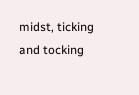midst, ticking and tocking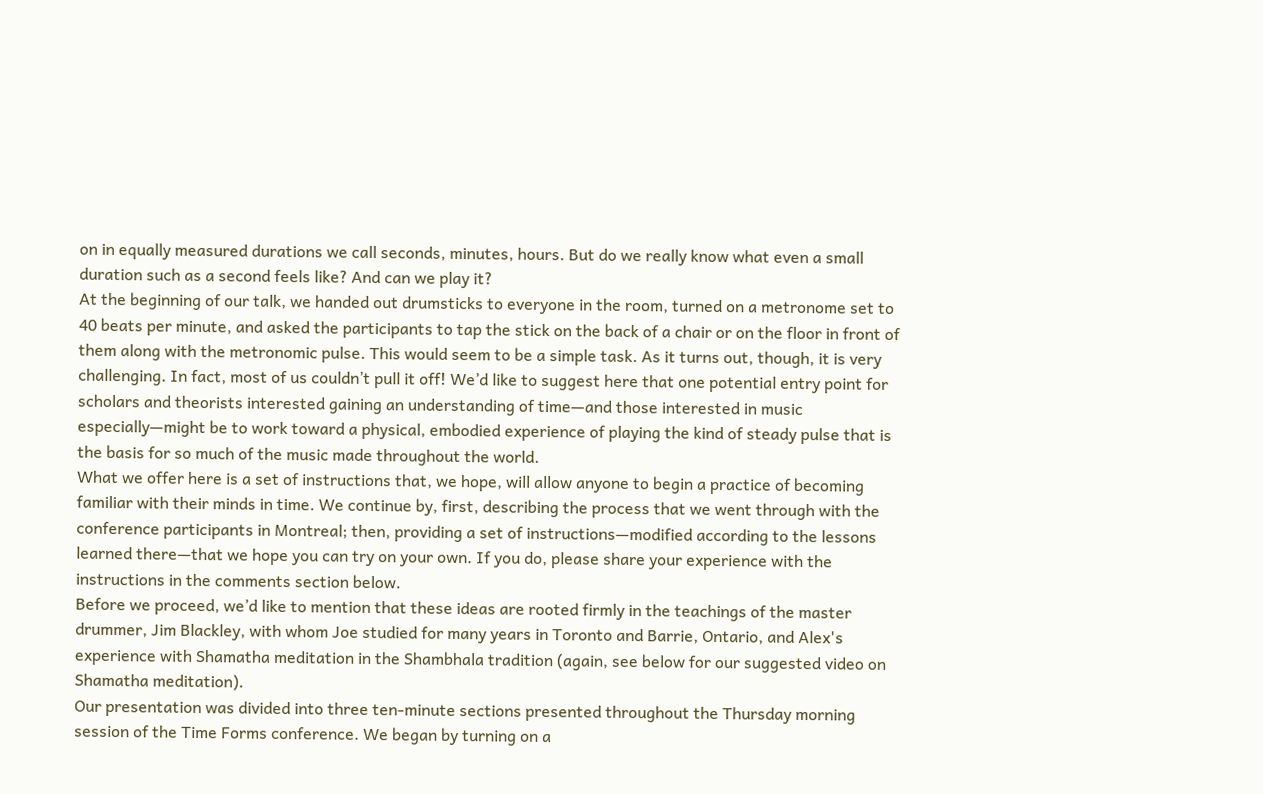on in equally measured durations we call seconds, minutes, hours. But do we really know what even a small duration such as a second feels like? And can we play it?
At the beginning of our talk, we handed out drumsticks to everyone in the room, turned on a metronome set to 40 beats per minute, and asked the participants to tap the stick on the back of a chair or on the floor in front of them along with the metronomic pulse. This would seem to be a simple task. As it turns out, though, it is very challenging. In fact, most of us couldn’t pull it off! We’d like to suggest here that one potential entry point for scholars and theorists interested gaining an understanding of time—and those interested in music especially—might be to work toward a physical, embodied experience of playing the kind of steady pulse that is the basis for so much of the music made throughout the world.
What we offer here is a set of instructions that, we hope, will allow anyone to begin a practice of becoming familiar with their minds in time. We continue by, first, describing the process that we went through with the conference participants in Montreal; then, providing a set of instructions—modified according to the lessons learned there—that we hope you can try on your own. If you do, please share your experience with the instructions in the comments section below.
Before we proceed, we’d like to mention that these ideas are rooted firmly in the teachings of the master drummer, Jim Blackley, with whom Joe studied for many years in Toronto and Barrie, Ontario, and Alex's experience with Shamatha meditation in the Shambhala tradition (again, see below for our suggested video on Shamatha meditation).
Our presentation was divided into three ten-minute sections presented throughout the Thursday morning session of the Time Forms conference. We began by turning on a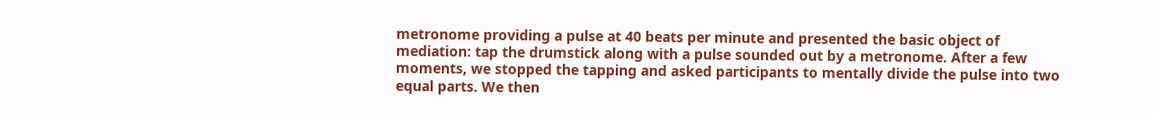metronome providing a pulse at 40 beats per minute and presented the basic object of mediation: tap the drumstick along with a pulse sounded out by a metronome. After a few moments, we stopped the tapping and asked participants to mentally divide the pulse into two equal parts. We then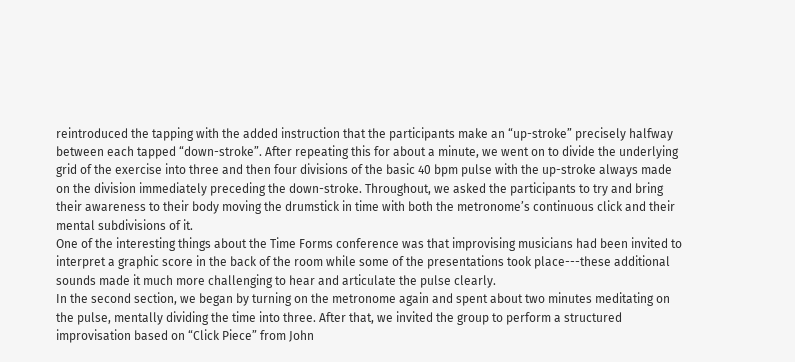reintroduced the tapping with the added instruction that the participants make an “up-stroke” precisely halfway between each tapped “down-stroke”. After repeating this for about a minute, we went on to divide the underlying grid of the exercise into three and then four divisions of the basic 40 bpm pulse with the up-stroke always made on the division immediately preceding the down-stroke. Throughout, we asked the participants to try and bring their awareness to their body moving the drumstick in time with both the metronome’s continuous click and their mental subdivisions of it.
One of the interesting things about the Time Forms conference was that improvising musicians had been invited to interpret a graphic score in the back of the room while some of the presentations took place---these additional sounds made it much more challenging to hear and articulate the pulse clearly.
In the second section, we began by turning on the metronome again and spent about two minutes meditating on the pulse, mentally dividing the time into three. After that, we invited the group to perform a structured improvisation based on “Click Piece” from John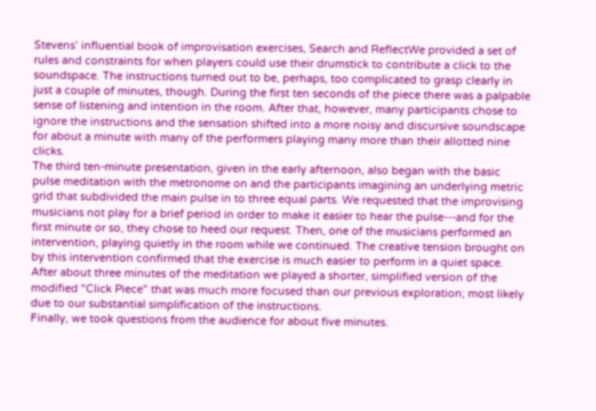Stevens’ influential book of improvisation exercises, Search and ReflectWe provided a set of rules and constraints for when players could use their drumstick to contribute a click to the soundspace. The instructions turned out to be, perhaps, too complicated to grasp clearly in just a couple of minutes, though. During the first ten seconds of the piece there was a palpable sense of listening and intention in the room. After that, however, many participants chose to ignore the instructions and the sensation shifted into a more noisy and discursive soundscape for about a minute with many of the performers playing many more than their allotted nine clicks.
The third ten-minute presentation, given in the early afternoon, also began with the basic pulse meditation with the metronome on and the participants imagining an underlying metric grid that subdivided the main pulse in to three equal parts. We requested that the improvising musicians not play for a brief period in order to make it easier to hear the pulse---and for the first minute or so, they chose to heed our request. Then, one of the musicians performed an intervention, playing quietly in the room while we continued. The creative tension brought on by this intervention confirmed that the exercise is much easier to perform in a quiet space. After about three minutes of the meditation we played a shorter, simplified version of the modified "Click Piece" that was much more focused than our previous exploration; most likely due to our substantial simplification of the instructions.
Finally, we took questions from the audience for about five minutes.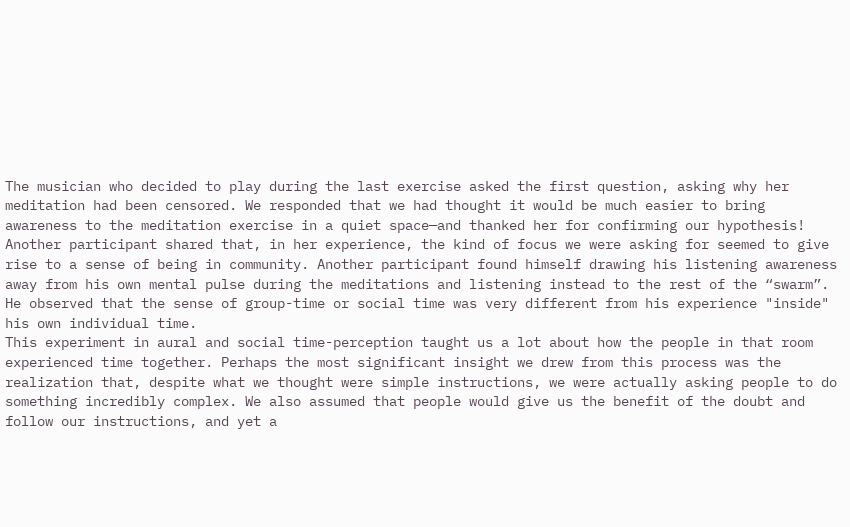The musician who decided to play during the last exercise asked the first question, asking why her meditation had been censored. We responded that we had thought it would be much easier to bring awareness to the meditation exercise in a quiet space—and thanked her for confirming our hypothesis! Another participant shared that, in her experience, the kind of focus we were asking for seemed to give rise to a sense of being in community. Another participant found himself drawing his listening awareness away from his own mental pulse during the meditations and listening instead to the rest of the “swarm”. He observed that the sense of group-time or social time was very different from his experience "inside" his own individual time.
This experiment in aural and social time-perception taught us a lot about how the people in that room experienced time together. Perhaps the most significant insight we drew from this process was the realization that, despite what we thought were simple instructions, we were actually asking people to do something incredibly complex. We also assumed that people would give us the benefit of the doubt and follow our instructions, and yet a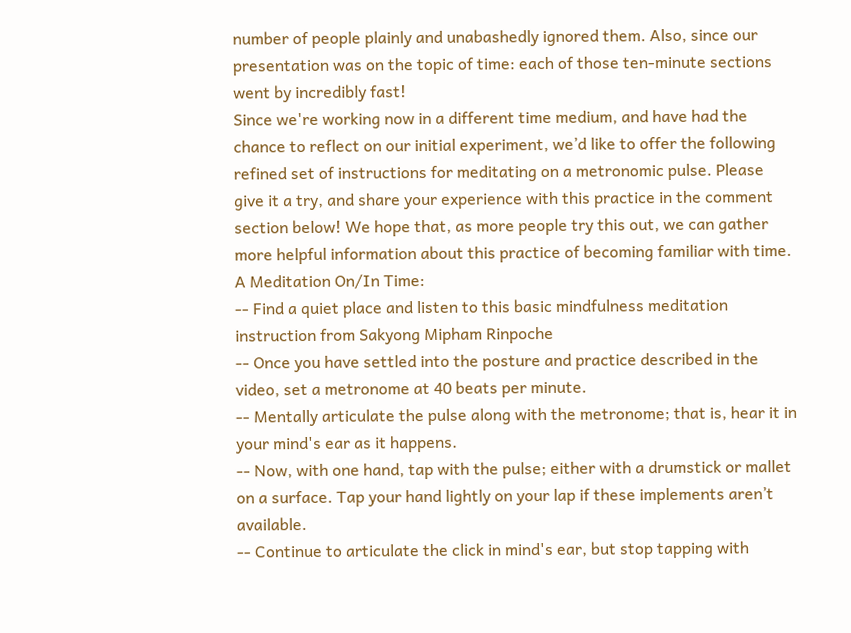number of people plainly and unabashedly ignored them. Also, since our presentation was on the topic of time: each of those ten-minute sections went by incredibly fast!
Since we're working now in a different time medium, and have had the chance to reflect on our initial experiment, we’d like to offer the following refined set of instructions for meditating on a metronomic pulse. Please give it a try, and share your experience with this practice in the comment section below! We hope that, as more people try this out, we can gather more helpful information about this practice of becoming familiar with time.
A Meditation On/In Time:
-- Find a quiet place and listen to this basic mindfulness meditation instruction from Sakyong Mipham Rinpoche
-- Once you have settled into the posture and practice described in the video, set a metronome at 40 beats per minute.
-- Mentally articulate the pulse along with the metronome; that is, hear it in your mind's ear as it happens.
-- Now, with one hand, tap with the pulse; either with a drumstick or mallet on a surface. Tap your hand lightly on your lap if these implements aren’t available.
-- Continue to articulate the click in mind's ear, but stop tapping with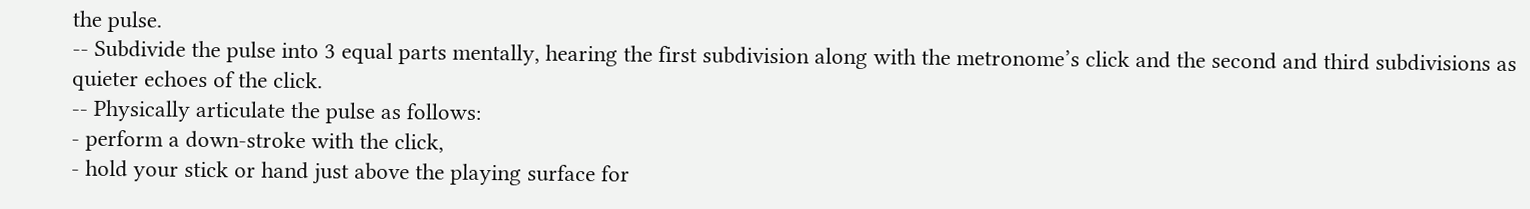the pulse.
-- Subdivide the pulse into 3 equal parts mentally, hearing the first subdivision along with the metronome’s click and the second and third subdivisions as quieter echoes of the click.
-- Physically articulate the pulse as follows:
- perform a down-stroke with the click,
- hold your stick or hand just above the playing surface for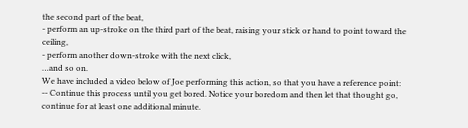the second part of the beat,
- perform an up-stroke on the third part of the beat, raising your stick or hand to point toward the ceiling,
- perform another down-stroke with the next click,
…and so on.
We have included a video below of Joe performing this action, so that you have a reference point:
-- Continue this process until you get bored. Notice your boredom and then let that thought go, continue for at least one additional minute.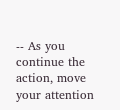-- As you continue the action, move your attention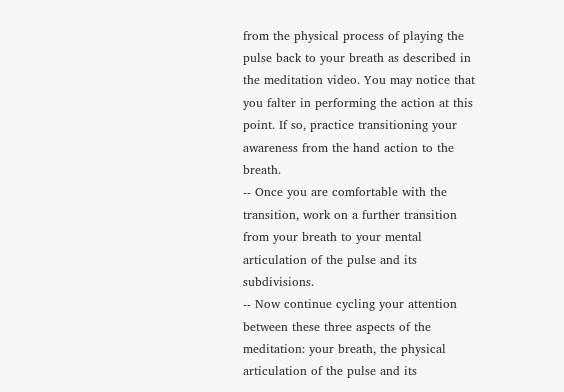from the physical process of playing the pulse back to your breath as described in the meditation video. You may notice that you falter in performing the action at this point. If so, practice transitioning your awareness from the hand action to the breath.
-- Once you are comfortable with the transition, work on a further transition from your breath to your mental articulation of the pulse and its subdivisions.
-- Now continue cycling your attention between these three aspects of the meditation: your breath, the physical articulation of the pulse and its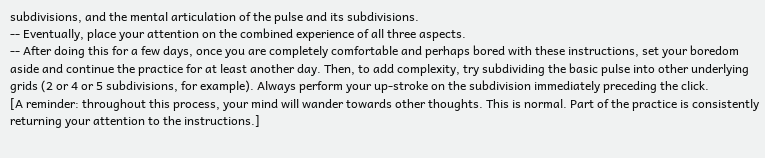subdivisions, and the mental articulation of the pulse and its subdivisions.
-- Eventually, place your attention on the combined experience of all three aspects.
-- After doing this for a few days, once you are completely comfortable and perhaps bored with these instructions, set your boredom aside and continue the practice for at least another day. Then, to add complexity, try subdividing the basic pulse into other underlying grids (2 or 4 or 5 subdivisions, for example). Always perform your up-stroke on the subdivision immediately preceding the click.
[A reminder: throughout this process, your mind will wander towards other thoughts. This is normal. Part of the practice is consistently returning your attention to the instructions.]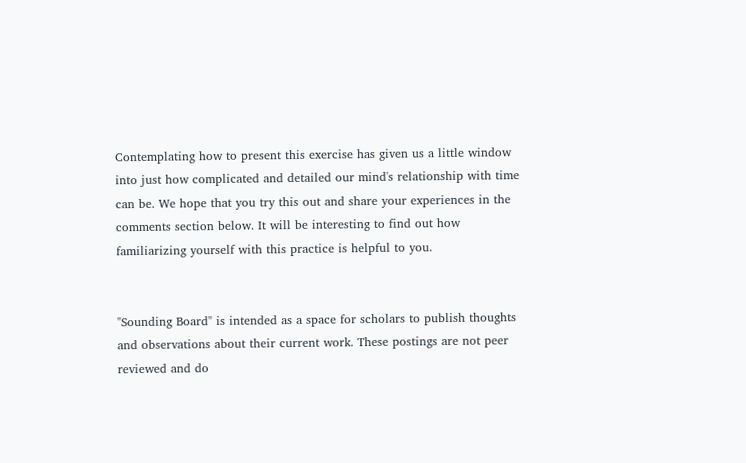Contemplating how to present this exercise has given us a little window into just how complicated and detailed our mind's relationship with time can be. We hope that you try this out and share your experiences in the comments section below. It will be interesting to find out how familiarizing yourself with this practice is helpful to you.


"Sounding Board" is intended as a space for scholars to publish thoughts and observations about their current work. These postings are not peer reviewed and do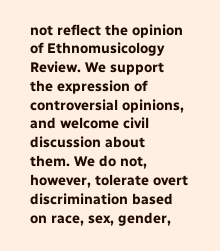not reflect the opinion of Ethnomusicology Review. We support the expression of controversial opinions, and welcome civil discussion about them. We do not, however, tolerate overt discrimination based on race, sex, gender,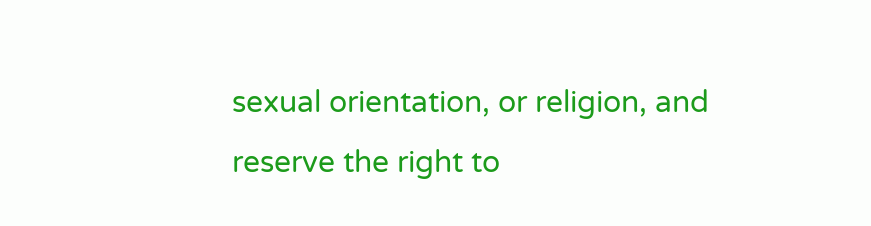sexual orientation, or religion, and reserve the right to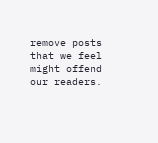remove posts that we feel might offend our readers.